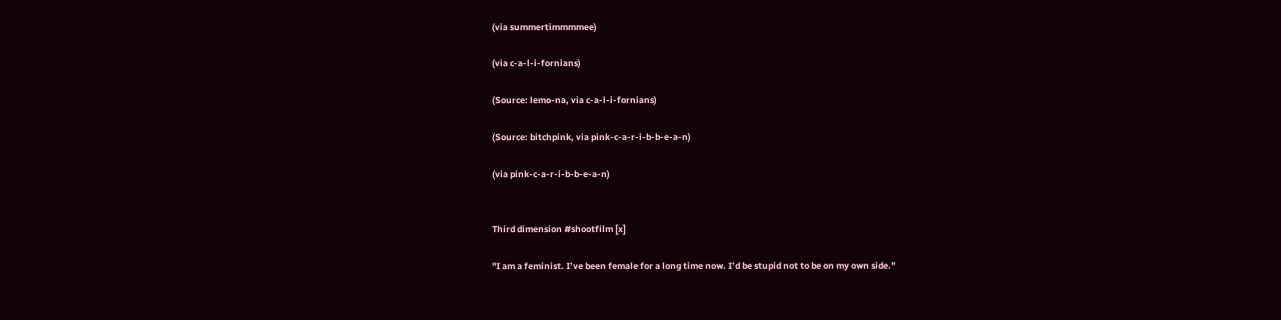(via summertimmmmee)

(via c-a-l-i-fornians)

(Source: lemo-na, via c-a-l-i-fornians)

(Source: bitchpink, via pink-c-a-r-i-b-b-e-a-n)

(via pink-c-a-r-i-b-b-e-a-n)


Third dimension #shootfilm [x]

"I am a feminist. I’ve been female for a long time now. I’d be stupid not to be on my own side."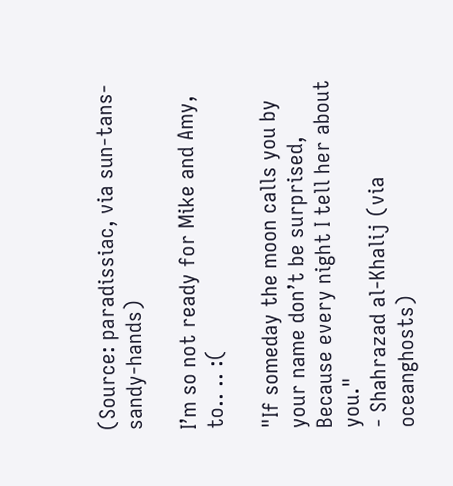(Source: paradissiac, via sun-tans-sandy-hands)

I’m so not ready for Mike and Amy, to.. .. :(

"If someday the moon calls you by your name don’t be surprised,
Because every night I tell her about you."
- Shahrazad al-Khalij (via oceanghosts)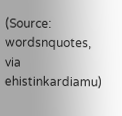(Source: wordsnquotes, via ehistinkardiamu)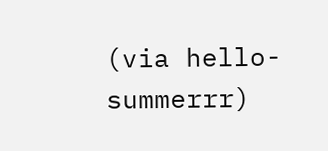(via hello-summerrr)